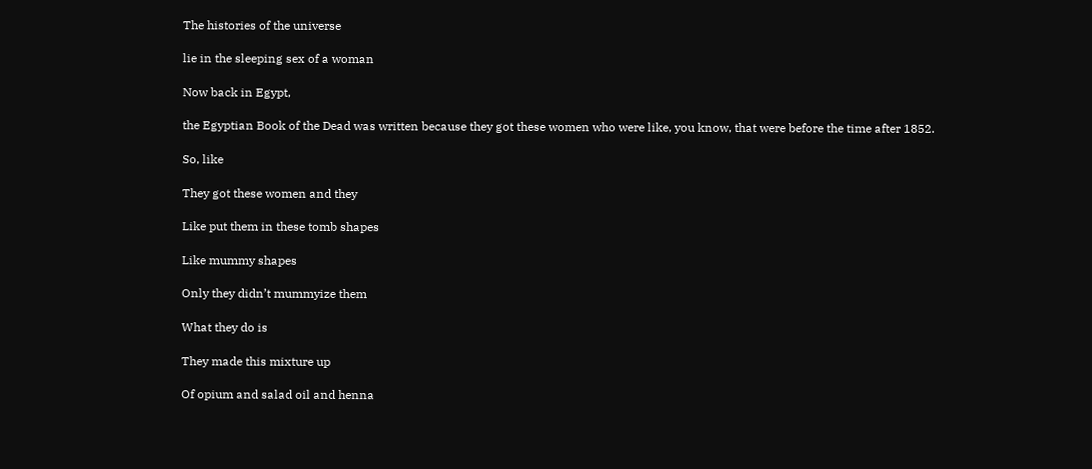The histories of the universe

lie in the sleeping sex of a woman

Now back in Egypt,

the Egyptian Book of the Dead was written because they got these women who were like, you know, that were before the time after 1852.

So, like

They got these women and they

Like put them in these tomb shapes

Like mummy shapes

Only they didn’t mummyize them

What they do is

They made this mixture up

Of opium and salad oil and henna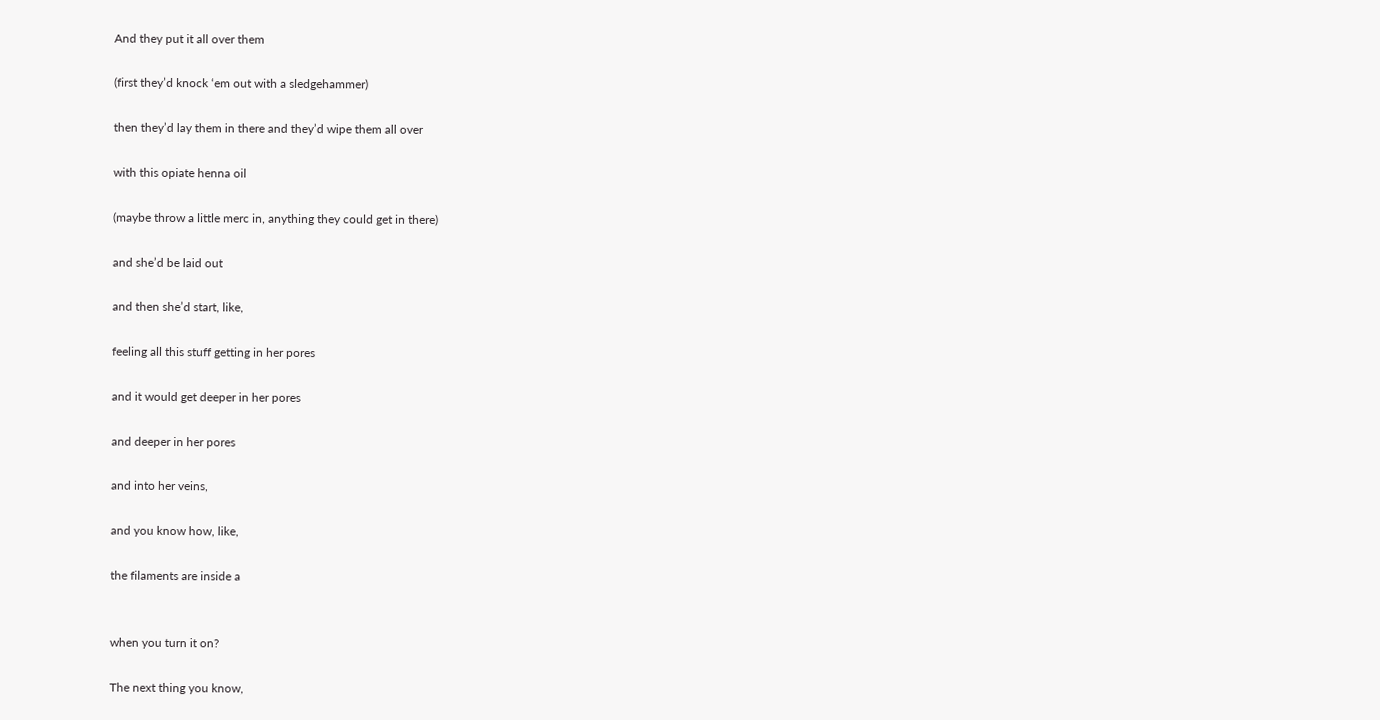And they put it all over them

(first they’d knock ‘em out with a sledgehammer)

then they’d lay them in there and they’d wipe them all over

with this opiate henna oil

(maybe throw a little merc in, anything they could get in there)

and she’d be laid out

and then she’d start, like,

feeling all this stuff getting in her pores

and it would get deeper in her pores

and deeper in her pores

and into her veins,

and you know how, like,

the filaments are inside a


when you turn it on?

The next thing you know,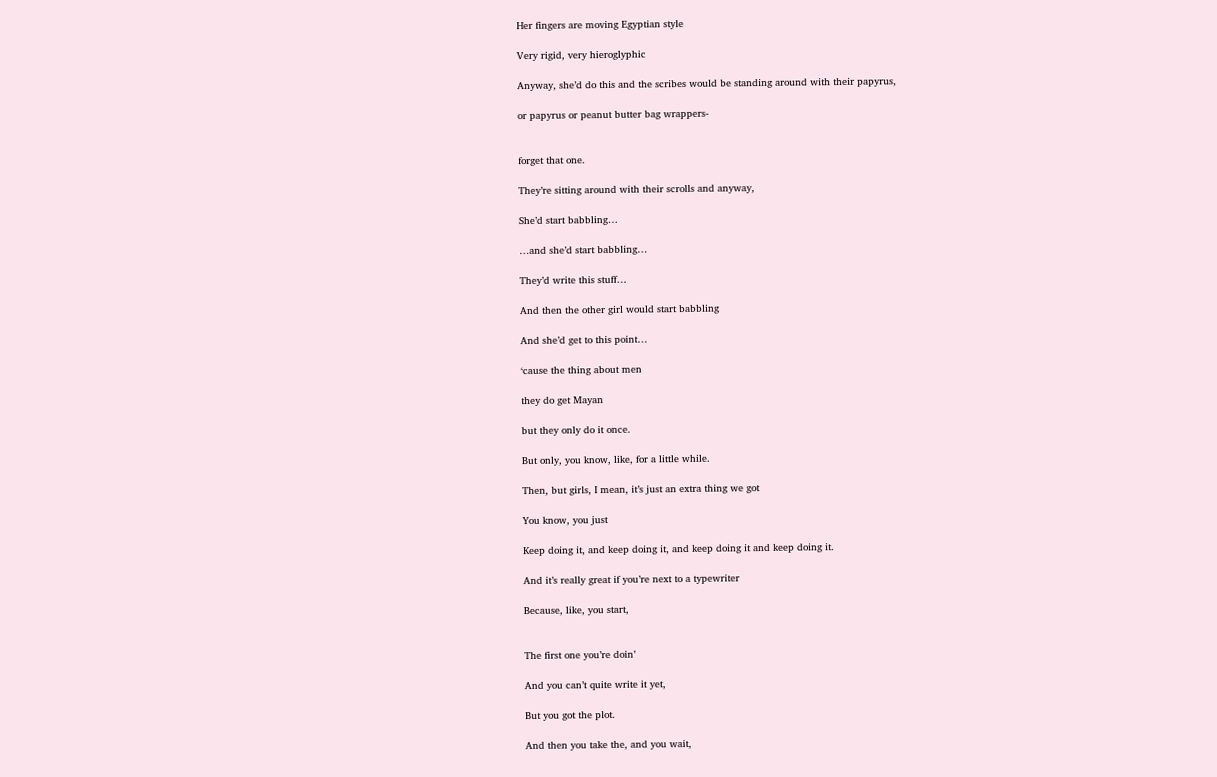Her fingers are moving Egyptian style

Very rigid, very hieroglyphic

Anyway, she’d do this and the scribes would be standing around with their papyrus,

or papyrus or peanut butter bag wrappers-


forget that one.

They’re sitting around with their scrolls and anyway,

She’d start babbling…

…and she’d start babbling…

They’d write this stuff…

And then the other girl would start babbling

And she’d get to this point…

‘cause the thing about men

they do get Mayan

but they only do it once.

But only, you know, like, for a little while.

Then, but girls, I mean, it’s just an extra thing we got

You know, you just

Keep doing it, and keep doing it, and keep doing it and keep doing it.

And it’s really great if you’re next to a typewriter

Because, like, you start,


The first one you’re doin’

And you can’t quite write it yet,

But you got the plot.

And then you take the, and you wait,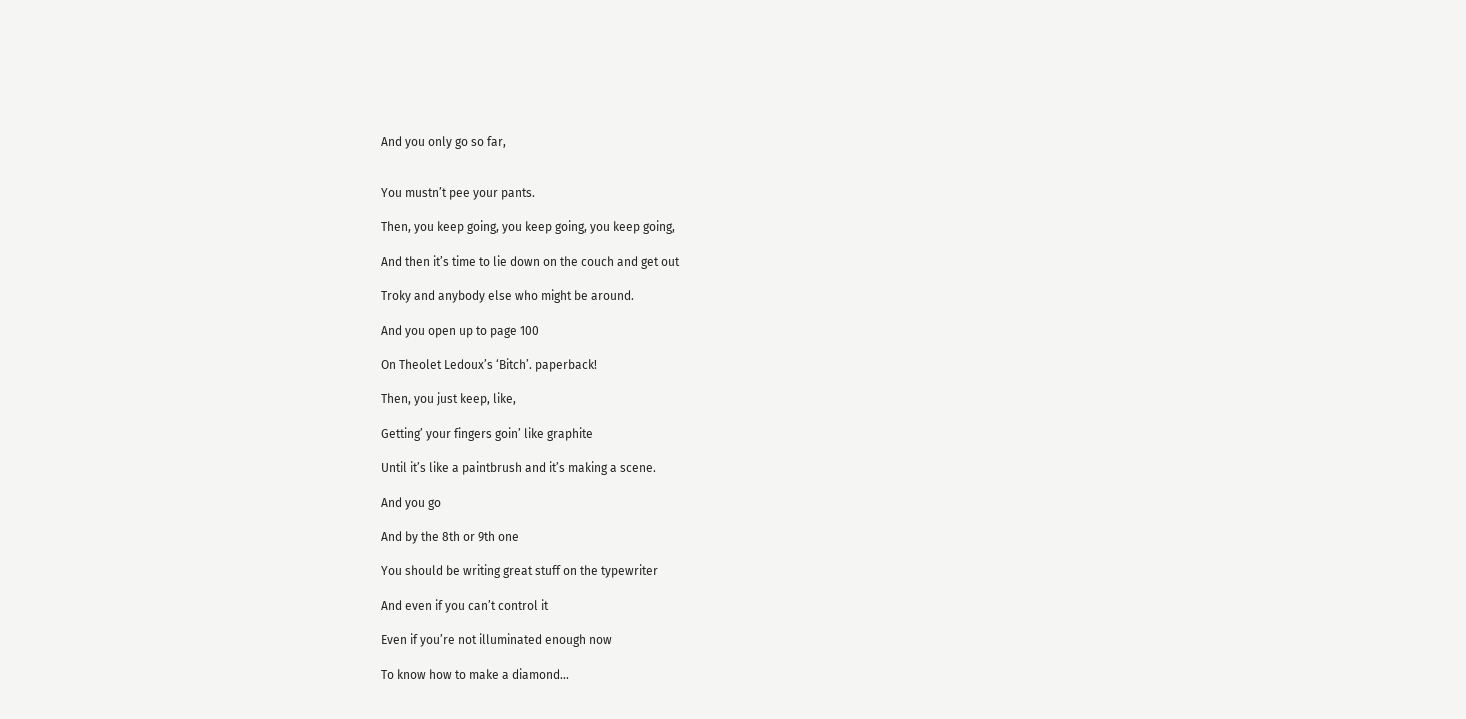And you only go so far,


You mustn’t pee your pants.

Then, you keep going, you keep going, you keep going,

And then it’s time to lie down on the couch and get out

Troky and anybody else who might be around.

And you open up to page 100

On Theolet Ledoux’s ‘Bitch’. paperback!

Then, you just keep, like,

Getting’ your fingers goin’ like graphite

Until it’s like a paintbrush and it’s making a scene.

And you go

And by the 8th or 9th one

You should be writing great stuff on the typewriter

And even if you can’t control it

Even if you’re not illuminated enough now

To know how to make a diamond…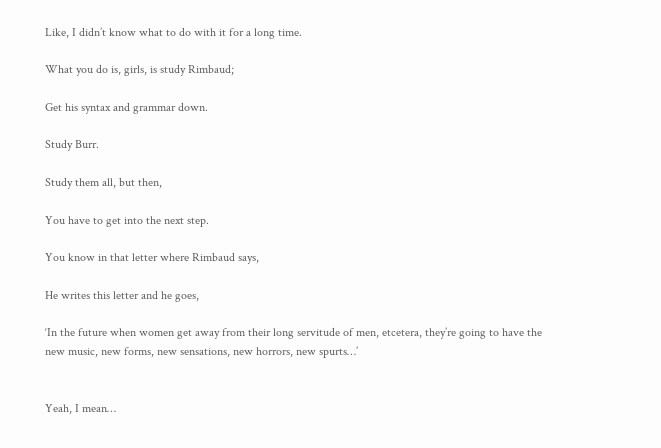Like, I didn’t know what to do with it for a long time.

What you do is, girls, is study Rimbaud;

Get his syntax and grammar down.

Study Burr.

Study them all, but then,

You have to get into the next step.

You know in that letter where Rimbaud says,

He writes this letter and he goes,

‘In the future when women get away from their long servitude of men, etcetera, they’re going to have the new music, new forms, new sensations, new horrors, new spurts…’


Yeah, I mean…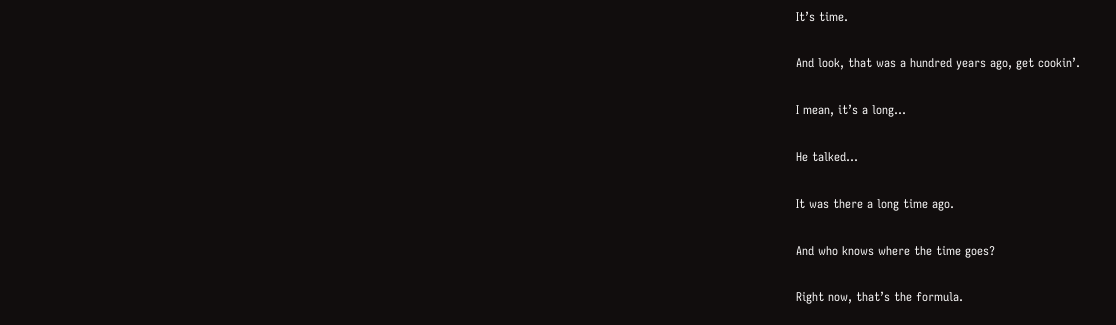It’s time.

And look, that was a hundred years ago, get cookin’.

I mean, it’s a long…

He talked…

It was there a long time ago.

And who knows where the time goes?

Right now, that’s the formula.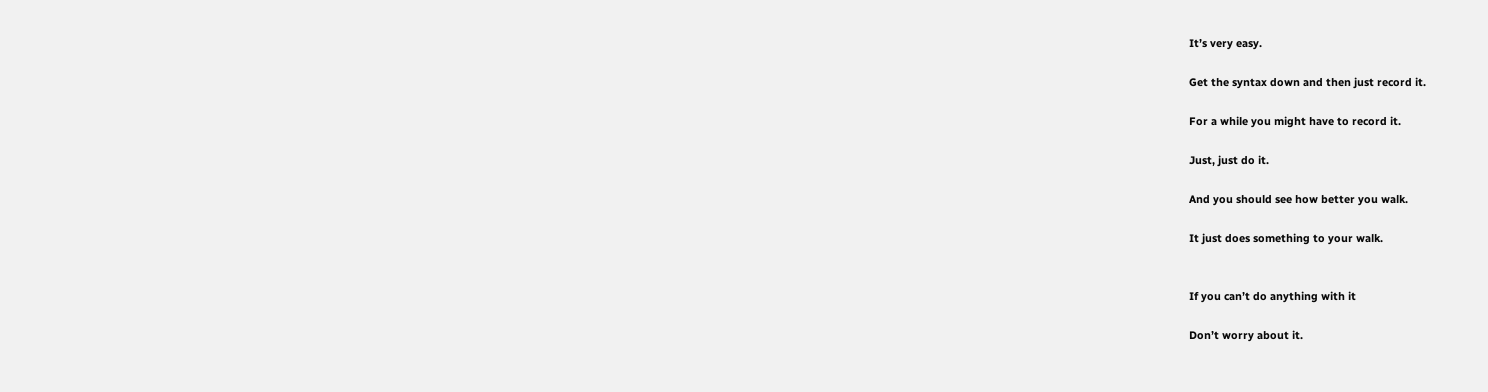It’s very easy.

Get the syntax down and then just record it.

For a while you might have to record it.

Just, just do it.

And you should see how better you walk.

It just does something to your walk.


If you can’t do anything with it

Don’t worry about it.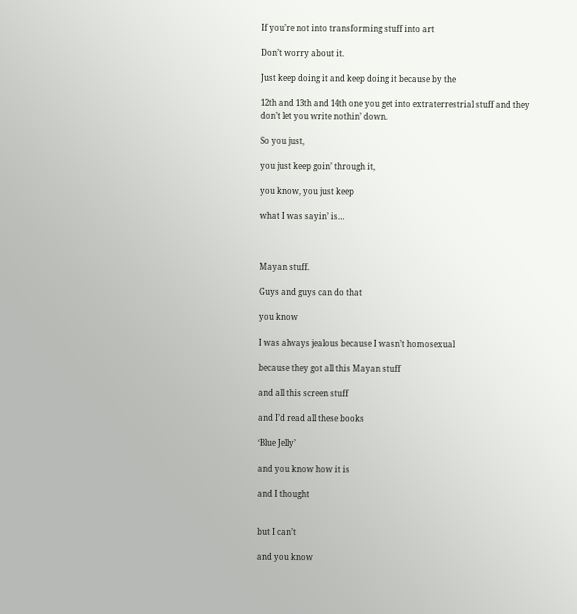If you’re not into transforming stuff into art

Don’t worry about it.

Just keep doing it and keep doing it because by the

12th and 13th and 14th one you get into extraterrestrial stuff and they don’t let you write nothin’ down.

So you just,

you just keep goin’ through it,

you know, you just keep

what I was sayin’ is…



Mayan stuff.

Guys and guys can do that

you know

I was always jealous because I wasn’t homosexual

because they got all this Mayan stuff

and all this screen stuff

and I’d read all these books

‘Blue Jelly’

and you know how it is

and I thought


but I can’t

and you know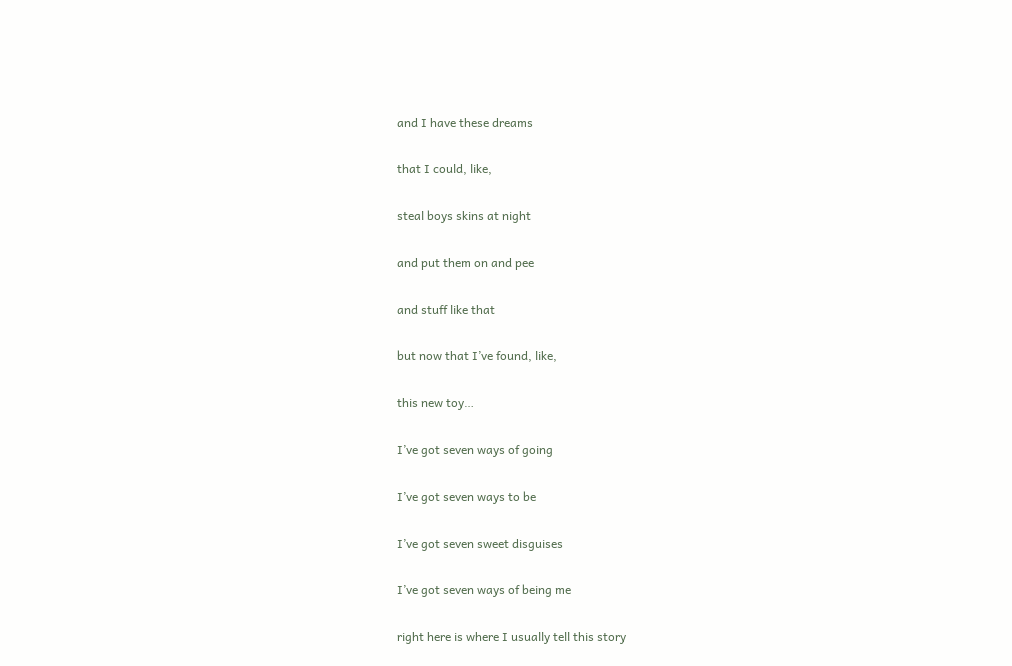and I have these dreams

that I could, like,

steal boys skins at night

and put them on and pee

and stuff like that

but now that I’ve found, like,

this new toy…

I’ve got seven ways of going

I’ve got seven ways to be

I’ve got seven sweet disguises

I’ve got seven ways of being me

right here is where I usually tell this story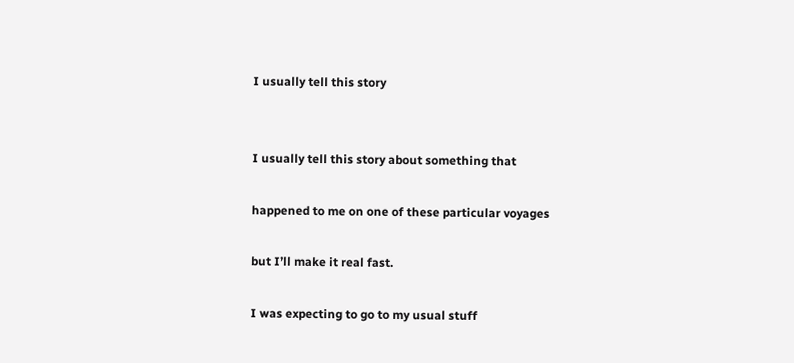I usually tell this story


I usually tell this story about something that

happened to me on one of these particular voyages

but I’ll make it real fast.

I was expecting to go to my usual stuff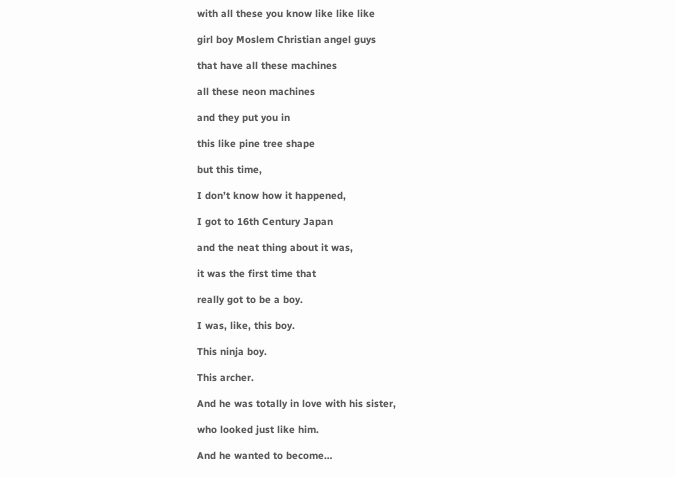with all these you know like like like

girl boy Moslem Christian angel guys

that have all these machines

all these neon machines

and they put you in

this like pine tree shape

but this time,

I don’t know how it happened,

I got to 16th Century Japan

and the neat thing about it was,

it was the first time that

really got to be a boy.

I was, like, this boy.

This ninja boy.

This archer.

And he was totally in love with his sister,

who looked just like him.

And he wanted to become…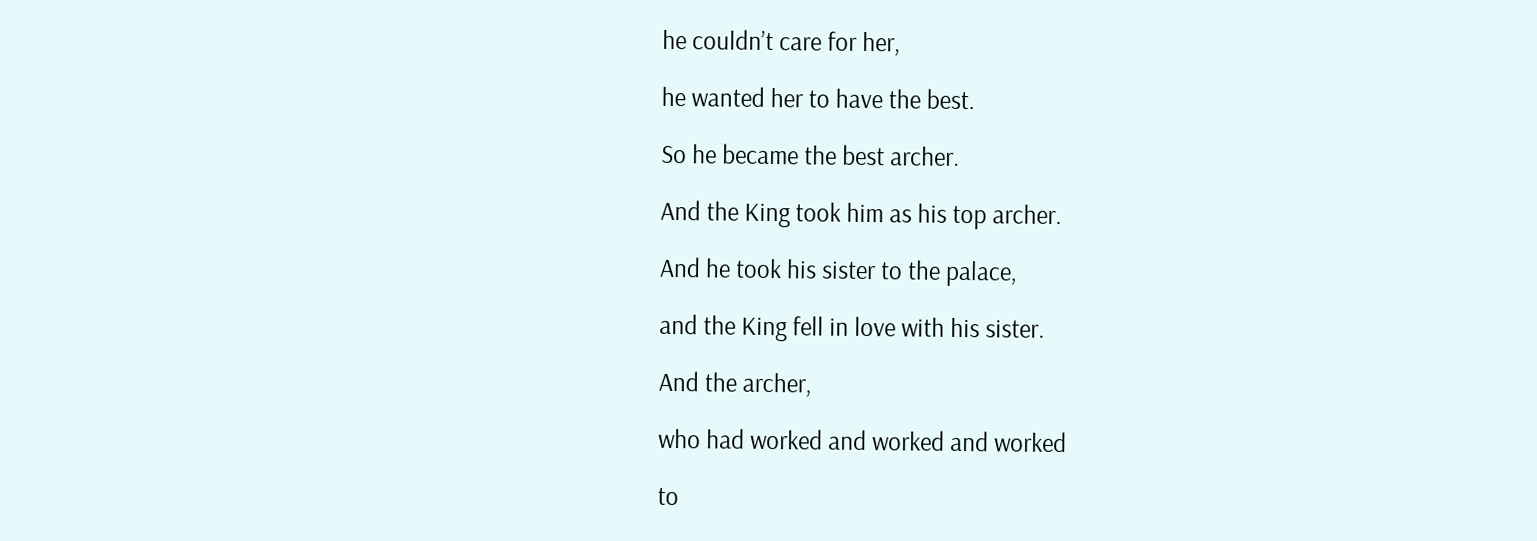he couldn’t care for her,

he wanted her to have the best.

So he became the best archer.

And the King took him as his top archer.

And he took his sister to the palace,

and the King fell in love with his sister.

And the archer,

who had worked and worked and worked

to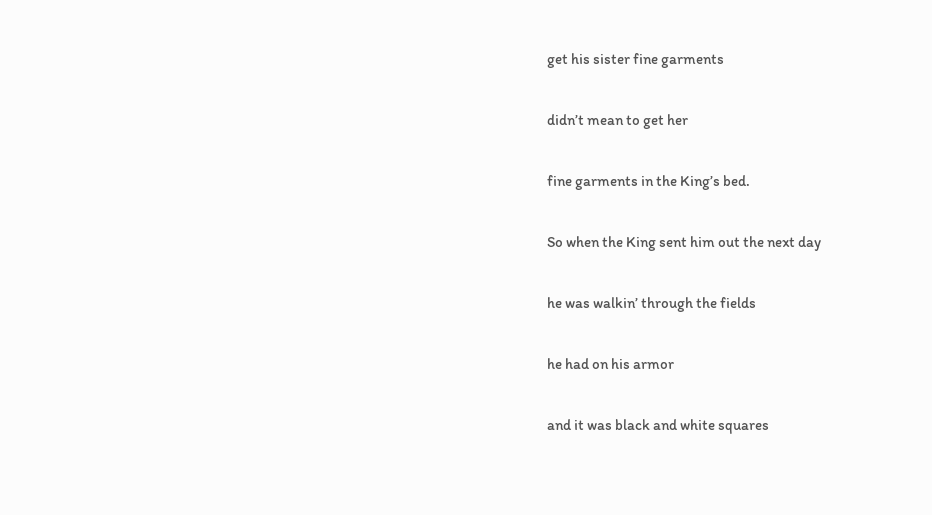get his sister fine garments

didn’t mean to get her

fine garments in the King’s bed.

So when the King sent him out the next day

he was walkin’ through the fields

he had on his armor

and it was black and white squares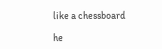like a chessboard

he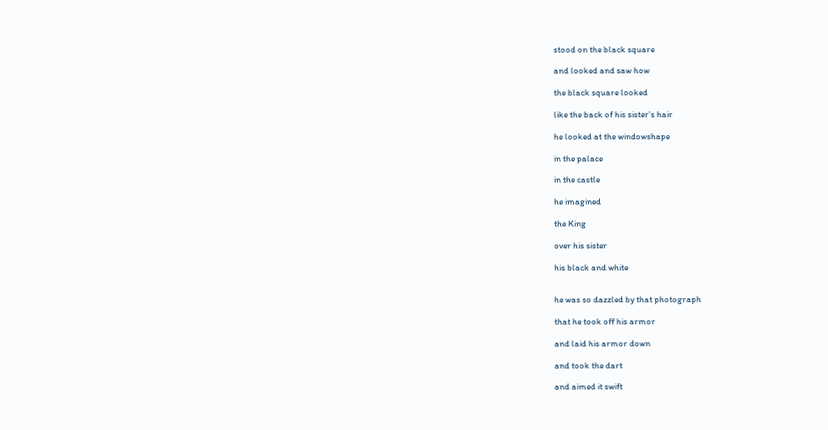stood on the black square

and looked and saw how

the black square looked

like the back of his sister’s hair

he looked at the windowshape

in the palace

in the castle

he imagined

the King

over his sister

his black and white


he was so dazzled by that photograph

that he took off his armor

and laid his armor down

and took the dart

and aimed it swift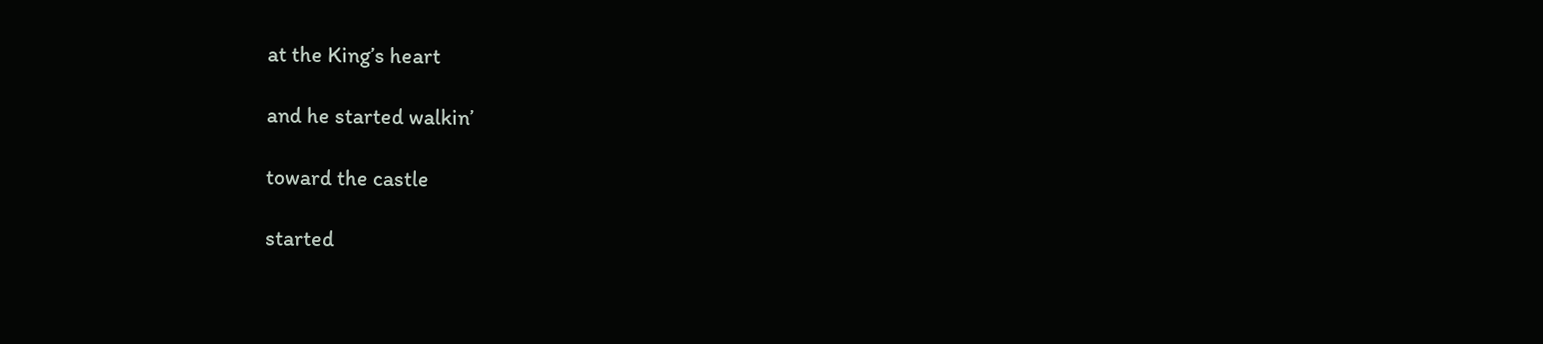at the King’s heart

and he started walkin’

toward the castle

started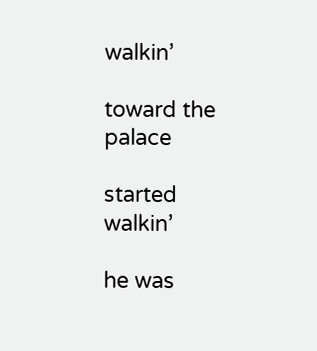walkin’

toward the palace

started walkin’

he was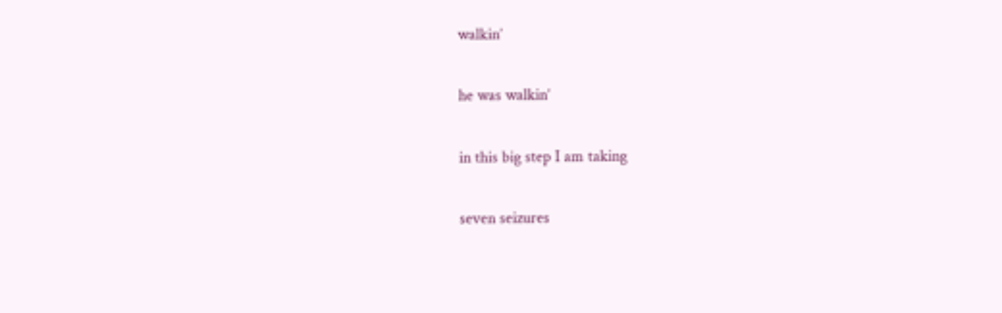walkin’

he was walkin’

in this big step I am taking

seven seizures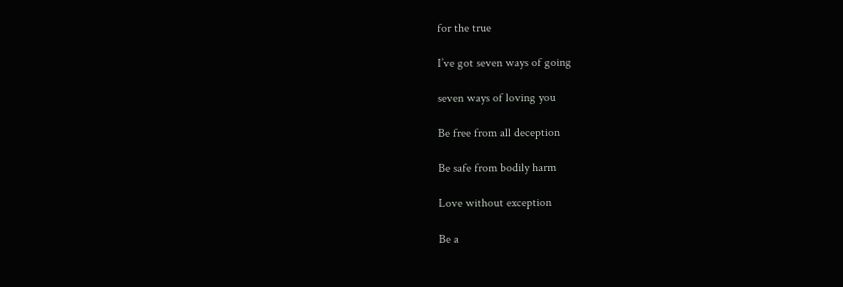for the true

I’ve got seven ways of going

seven ways of loving you

Be free from all deception

Be safe from bodily harm

Love without exception

Be a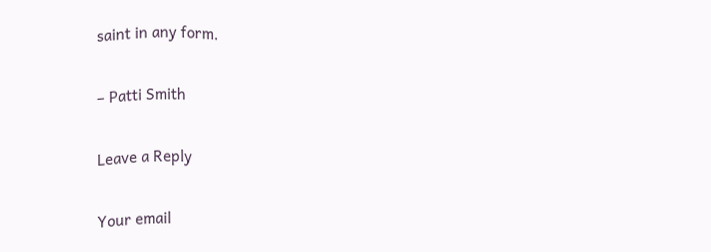saint in any form.

– Patti Smith

Leave a Reply

Your email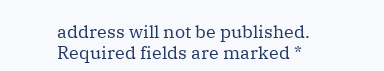address will not be published. Required fields are marked *